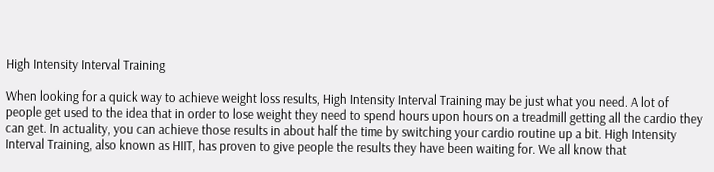High Intensity Interval Training

When looking for a quick way to achieve weight loss results, High Intensity Interval Training may be just what you need. A lot of people get used to the idea that in order to lose weight they need to spend hours upon hours on a treadmill getting all the cardio they can get. In actuality, you can achieve those results in about half the time by switching your cardio routine up a bit. High Intensity Interval Training, also known as HIIT, has proven to give people the results they have been waiting for. We all know that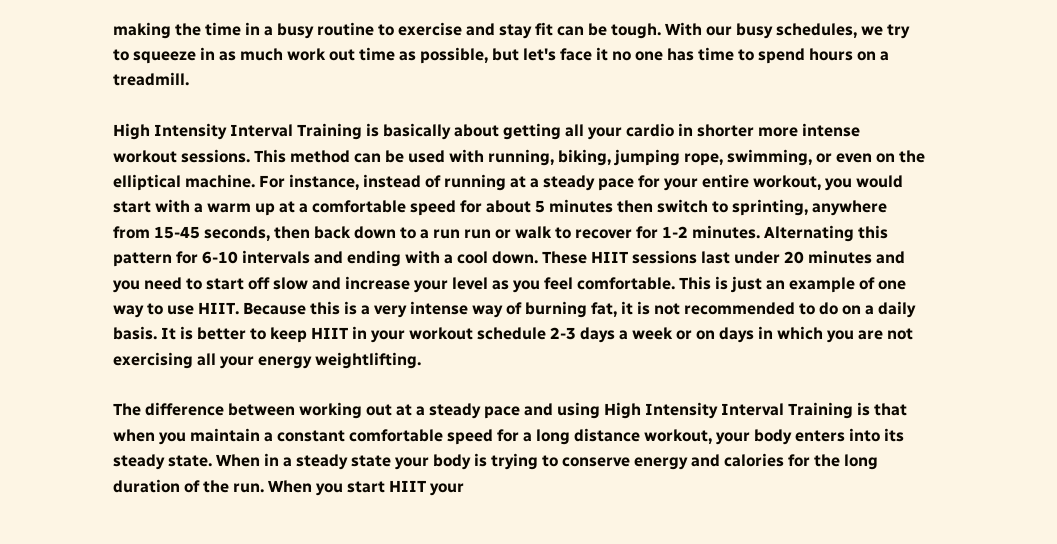making the time in a busy routine to exercise and stay fit can be tough. With our busy schedules, we try to squeeze in as much work out time as possible, but let's face it no one has time to spend hours on a treadmill.

High Intensity Interval Training is basically about getting all your cardio in shorter more intense workout sessions. This method can be used with running, biking, jumping rope, swimming, or even on the elliptical machine. For instance, instead of running at a steady pace for your entire workout, you would start with a warm up at a comfortable speed for about 5 minutes then switch to sprinting, anywhere from 15-45 seconds, then back down to a run run or walk to recover for 1-2 minutes. Alternating this pattern for 6-10 intervals and ending with a cool down. These HIIT sessions last under 20 minutes and you need to start off slow and increase your level as you feel comfortable. This is just an example of one way to use HIIT. Because this is a very intense way of burning fat, it is not recommended to do on a daily basis. It is better to keep HIIT in your workout schedule 2-3 days a week or on days in which you are not exercising all your energy weightlifting.

The difference between working out at a steady pace and using High Intensity Interval Training is that when you maintain a constant comfortable speed for a long distance workout, your body enters into its steady state. When in a steady state your body is trying to conserve energy and calories for the long duration of the run. When you start HIIT your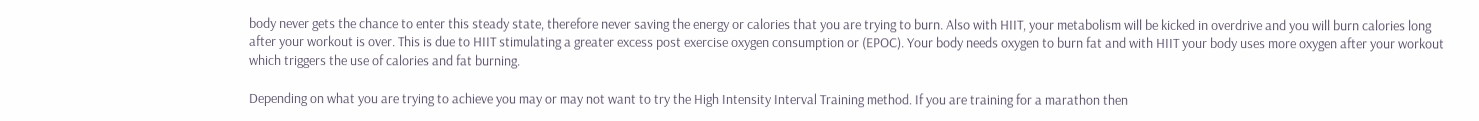body never gets the chance to enter this steady state, therefore never saving the energy or calories that you are trying to burn. Also with HIIT, your metabolism will be kicked in overdrive and you will burn calories long after your workout is over. This is due to HIIT stimulating a greater excess post exercise oxygen consumption or (EPOC). Your body needs oxygen to burn fat and with HIIT your body uses more oxygen after your workout which triggers the use of calories and fat burning.

Depending on what you are trying to achieve you may or may not want to try the High Intensity Interval Training method. If you are training for a marathon then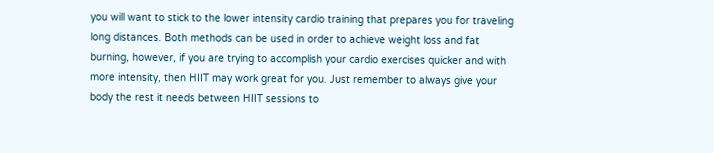you will want to stick to the lower intensity cardio training that prepares you for traveling long distances. Both methods can be used in order to achieve weight loss and fat burning, however, if you are trying to accomplish your cardio exercises quicker and with more intensity, then HIIT may work great for you. Just remember to always give your body the rest it needs between HIIT sessions to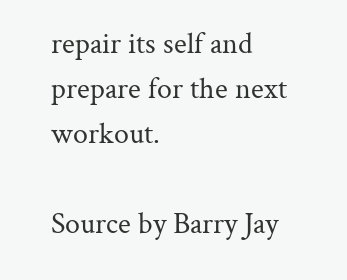repair its self and prepare for the next workout.

Source by Barry Jay